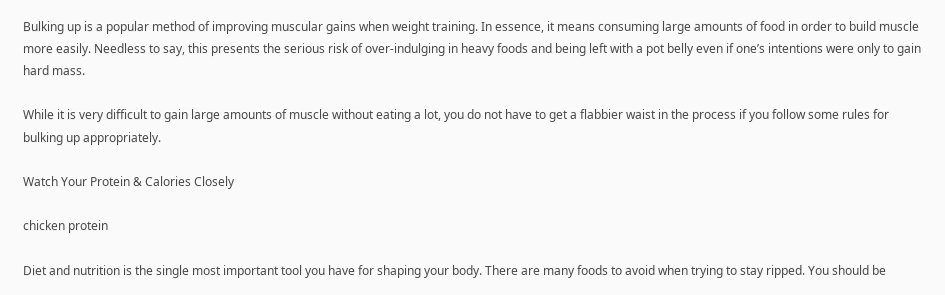Bulking up is a popular method of improving muscular gains when weight training. In essence, it means consuming large amounts of food in order to build muscle more easily. Needless to say, this presents the serious risk of over-indulging in heavy foods and being left with a pot belly even if one’s intentions were only to gain hard mass.

While it is very difficult to gain large amounts of muscle without eating a lot, you do not have to get a flabbier waist in the process if you follow some rules for bulking up appropriately.

Watch Your Protein & Calories Closely

chicken protein

Diet and nutrition is the single most important tool you have for shaping your body. There are many foods to avoid when trying to stay ripped. You should be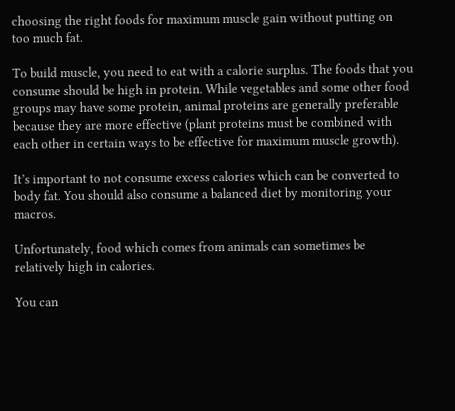choosing the right foods for maximum muscle gain without putting on too much fat.

To build muscle, you need to eat with a calorie surplus. The foods that you consume should be high in protein. While vegetables and some other food groups may have some protein, animal proteins are generally preferable because they are more effective (plant proteins must be combined with each other in certain ways to be effective for maximum muscle growth).

It’s important to not consume excess calories which can be converted to body fat. You should also consume a balanced diet by monitoring your macros.

Unfortunately, food which comes from animals can sometimes be relatively high in calories.

You can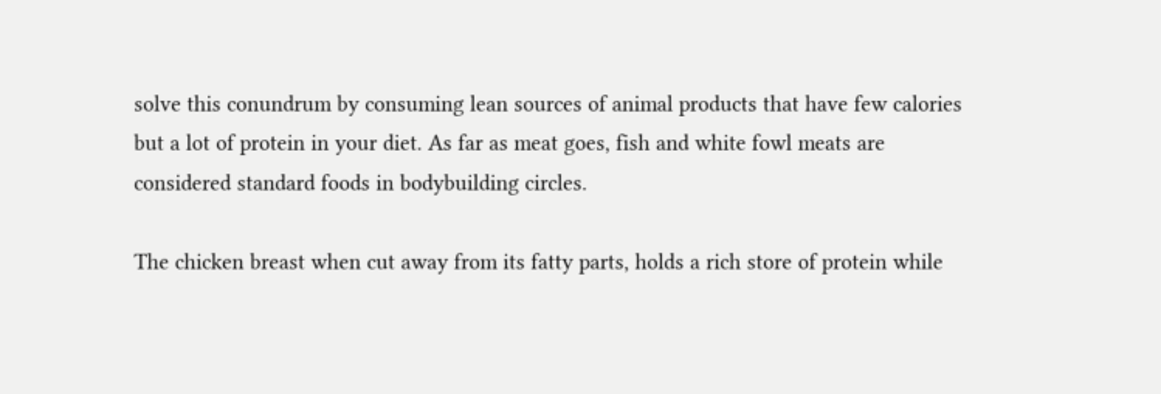solve this conundrum by consuming lean sources of animal products that have few calories but a lot of protein in your diet. As far as meat goes, fish and white fowl meats are considered standard foods in bodybuilding circles.

The chicken breast when cut away from its fatty parts, holds a rich store of protein while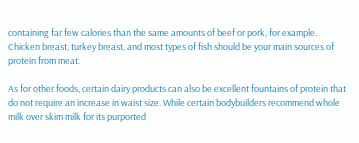containing far few calories than the same amounts of beef or pork, for example. Chicken breast, turkey breast, and most types of fish should be your main sources of protein from meat.

As for other foods, certain dairy products can also be excellent fountains of protein that do not require an increase in waist size. While certain bodybuilders recommend whole milk over skim milk for its purported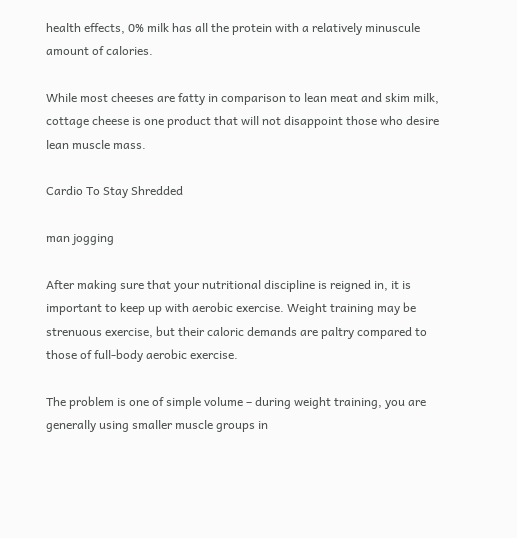health effects, 0% milk has all the protein with a relatively minuscule amount of calories.

While most cheeses are fatty in comparison to lean meat and skim milk, cottage cheese is one product that will not disappoint those who desire lean muscle mass.

Cardio To Stay Shredded

man jogging

After making sure that your nutritional discipline is reigned in, it is important to keep up with aerobic exercise. Weight training may be strenuous exercise, but their caloric demands are paltry compared to those of full-body aerobic exercise.

The problem is one of simple volume – during weight training, you are generally using smaller muscle groups in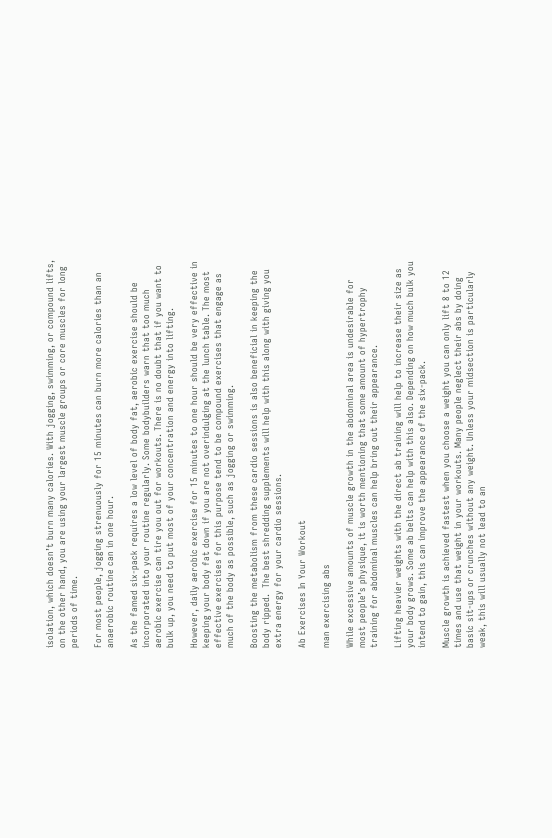isolation, which doesn’t burn many calories. With jogging, swimming, or compound lifts, on the other hand, you are using your largest muscle groups or core muscles for long periods of time.

For most people, jogging strenuously for 15 minutes can burn more calories than an anaerobic routine can in one hour.

As the famed six-pack requires a low level of body fat, aerobic exercise should be incorporated into your routine regularly. Some bodybuilders warn that too much aerobic exercise can tire you out for workouts. There is no doubt that if you want to bulk up, you need to put most of your concentration and energy into lifting.

However, daily aerobic exercise for 15 minutes to one hour should be very effective in keeping your body fat down if you are not overindulging at the lunch table. The most effective exercises for this purpose tend to be compound exercises that engage as much of the body as possible, such as jogging or swimming.

Boosting the metabolism from these cardio sessions is also beneficial in keeping the body ripped.  The best shredding supplements will help with this along with giving you extra energy for your cardio sessions.

Ab Exercises In Your Workout

man exercising abs

While excessive amounts of muscle growth in the abdominal area is undesirable for most people’s physique, it is worth mentioning that some amount of hypertrophy training for abdominal muscles can help bring out their appearance.

Lifting heavier weights with the direct ab training will help to increase their size as your body grows. Some ab belts can help with this also. Depending on how much bulk you intend to gain, this can improve the appearance of the six-pack.

Muscle growth is achieved fastest when you choose a weight you can only lift 8 to 12 times and use that weight in your workouts. Many people neglect their abs by doing basic sit-ups or crunches without any weight. Unless your midsection is particularly weak, this will usually not lead to an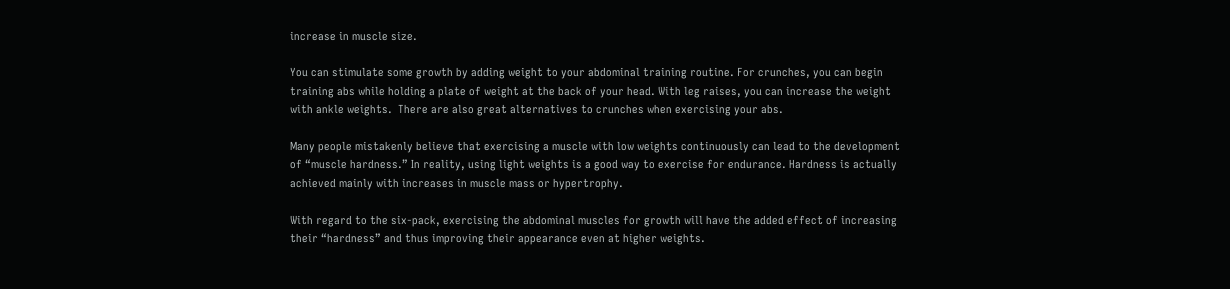increase in muscle size.

You can stimulate some growth by adding weight to your abdominal training routine. For crunches, you can begin training abs while holding a plate of weight at the back of your head. With leg raises, you can increase the weight with ankle weights.  There are also great alternatives to crunches when exercising your abs.

Many people mistakenly believe that exercising a muscle with low weights continuously can lead to the development of “muscle hardness.” In reality, using light weights is a good way to exercise for endurance. Hardness is actually achieved mainly with increases in muscle mass or hypertrophy.

With regard to the six-pack, exercising the abdominal muscles for growth will have the added effect of increasing their “hardness” and thus improving their appearance even at higher weights.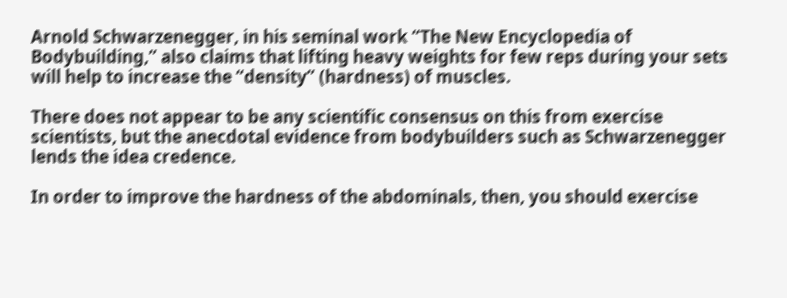Arnold Schwarzenegger, in his seminal work “The New Encyclopedia of Bodybuilding,” also claims that lifting heavy weights for few reps during your sets will help to increase the “density” (hardness) of muscles.

There does not appear to be any scientific consensus on this from exercise scientists, but the anecdotal evidence from bodybuilders such as Schwarzenegger lends the idea credence.

In order to improve the hardness of the abdominals, then, you should exercise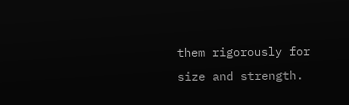them rigorously for size and strength.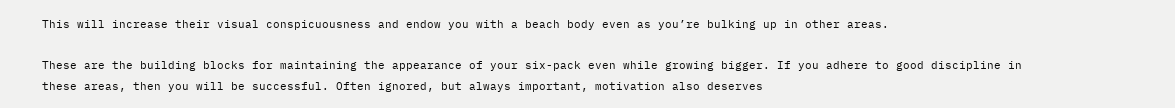This will increase their visual conspicuousness and endow you with a beach body even as you’re bulking up in other areas.

These are the building blocks for maintaining the appearance of your six-pack even while growing bigger. If you adhere to good discipline in these areas, then you will be successful. Often ignored, but always important, motivation also deserves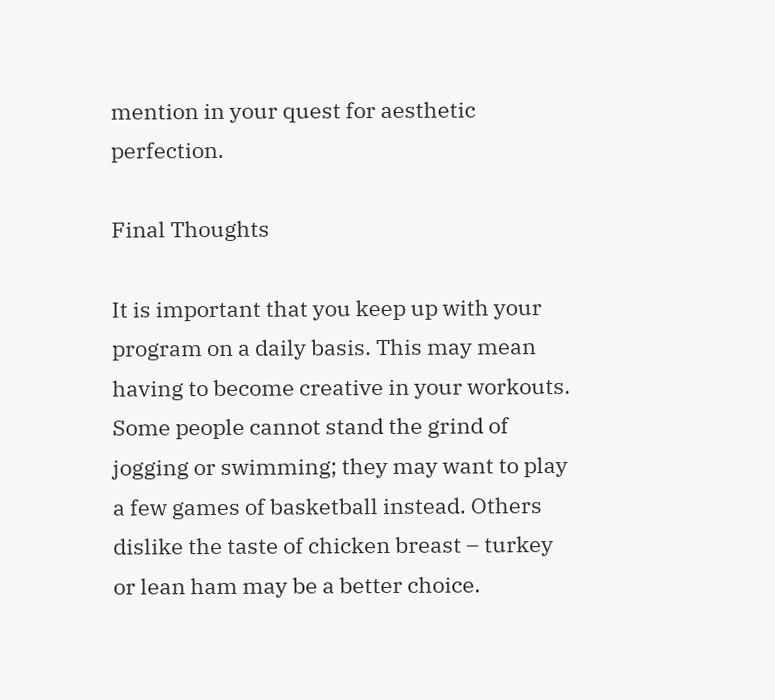mention in your quest for aesthetic perfection.

Final Thoughts

It is important that you keep up with your program on a daily basis. This may mean having to become creative in your workouts. Some people cannot stand the grind of jogging or swimming; they may want to play a few games of basketball instead. Others dislike the taste of chicken breast – turkey or lean ham may be a better choice.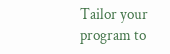Tailor your program to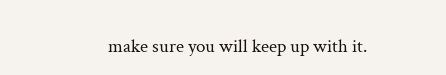make sure you will keep up with it.